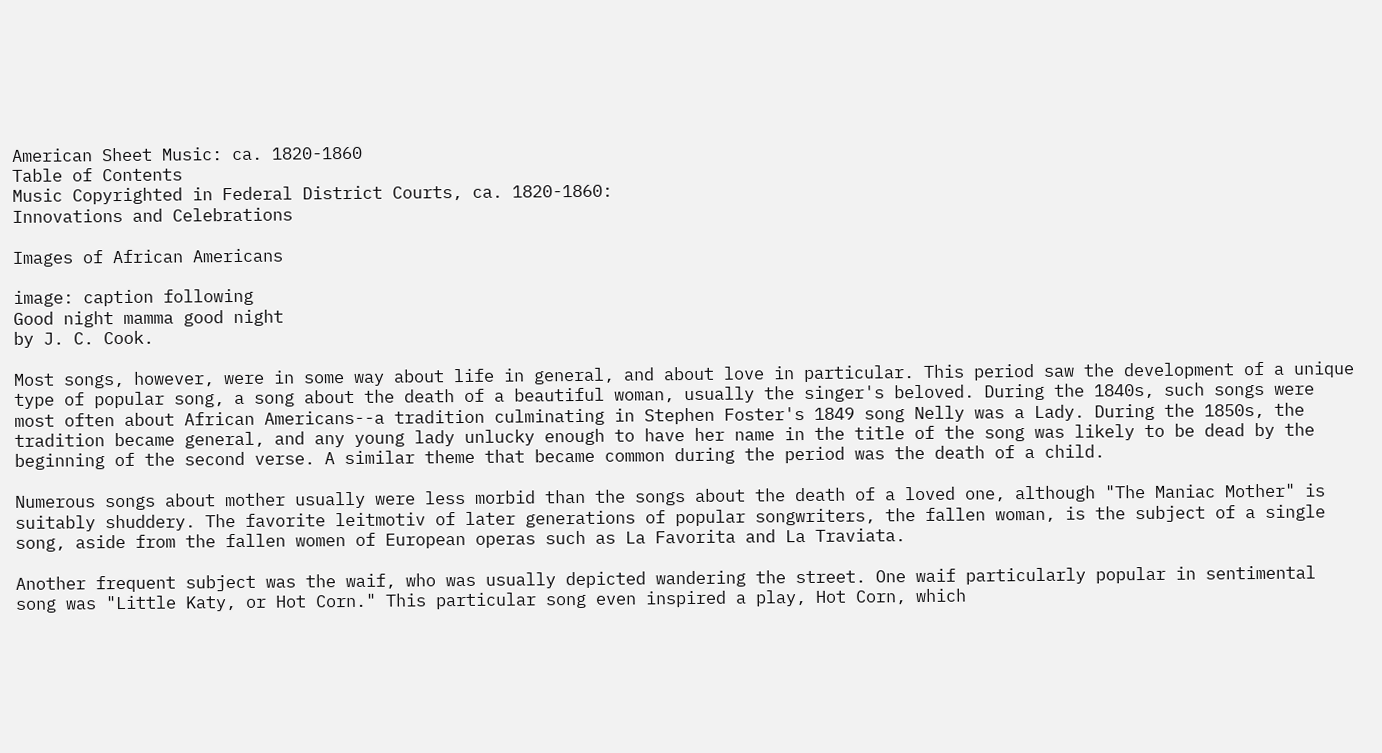American Sheet Music: ca. 1820-1860
Table of Contents
Music Copyrighted in Federal District Courts, ca. 1820-1860:
Innovations and Celebrations

Images of African Americans

image: caption following
Good night mamma good night
by J. C. Cook.

Most songs, however, were in some way about life in general, and about love in particular. This period saw the development of a unique type of popular song, a song about the death of a beautiful woman, usually the singer's beloved. During the 1840s, such songs were most often about African Americans--a tradition culminating in Stephen Foster's 1849 song Nelly was a Lady. During the 1850s, the tradition became general, and any young lady unlucky enough to have her name in the title of the song was likely to be dead by the beginning of the second verse. A similar theme that became common during the period was the death of a child.

Numerous songs about mother usually were less morbid than the songs about the death of a loved one, although "The Maniac Mother" is suitably shuddery. The favorite leitmotiv of later generations of popular songwriters, the fallen woman, is the subject of a single song, aside from the fallen women of European operas such as La Favorita and La Traviata.

Another frequent subject was the waif, who was usually depicted wandering the street. One waif particularly popular in sentimental song was "Little Katy, or Hot Corn." This particular song even inspired a play, Hot Corn, which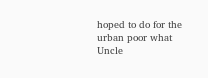hoped to do for the urban poor what Uncle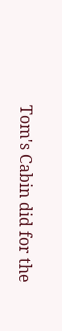Tom's Cabin did for the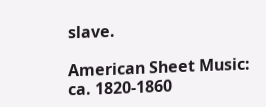slave.

American Sheet Music: ca. 1820-1860